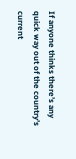If anyone thinks there’s any quick way out of the country’s current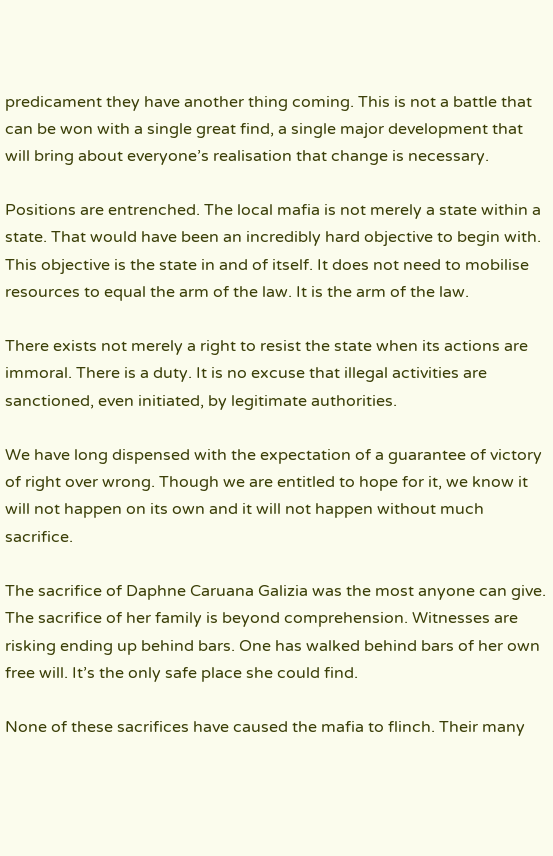predicament they have another thing coming. This is not a battle that can be won with a single great find, a single major development that will bring about everyone’s realisation that change is necessary.

Positions are entrenched. The local mafia is not merely a state within a state. That would have been an incredibly hard objective to begin with. This objective is the state in and of itself. It does not need to mobilise resources to equal the arm of the law. It is the arm of the law.

There exists not merely a right to resist the state when its actions are immoral. There is a duty. It is no excuse that illegal activities are sanctioned, even initiated, by legitimate authorities.

We have long dispensed with the expectation of a guarantee of victory of right over wrong. Though we are entitled to hope for it, we know it will not happen on its own and it will not happen without much sacrifice.

The sacrifice of Daphne Caruana Galizia was the most anyone can give. The sacrifice of her family is beyond comprehension. Witnesses are risking ending up behind bars. One has walked behind bars of her own free will. It’s the only safe place she could find.

None of these sacrifices have caused the mafia to flinch. Their many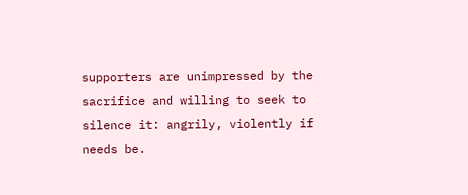supporters are unimpressed by the sacrifice and willing to seek to silence it: angrily, violently if needs be.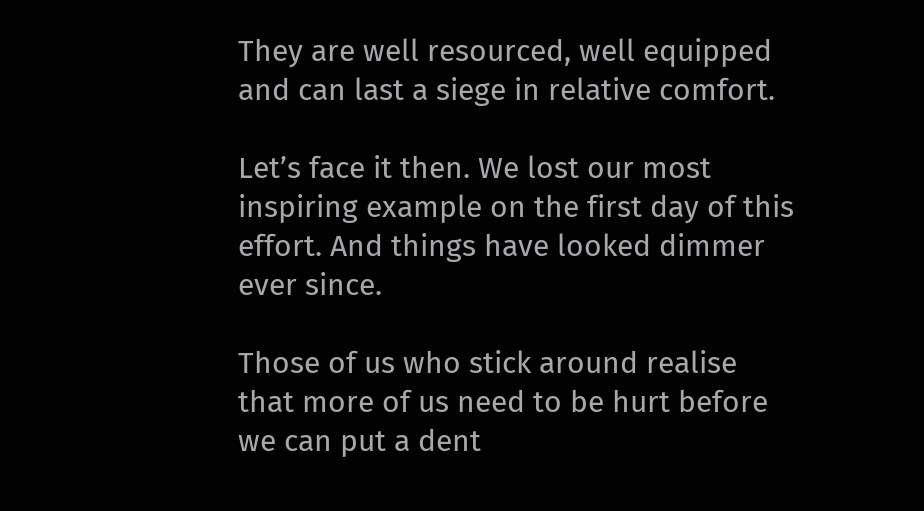They are well resourced, well equipped and can last a siege in relative comfort.

Let’s face it then. We lost our most inspiring example on the first day of this effort. And things have looked dimmer ever since.

Those of us who stick around realise that more of us need to be hurt before we can put a dent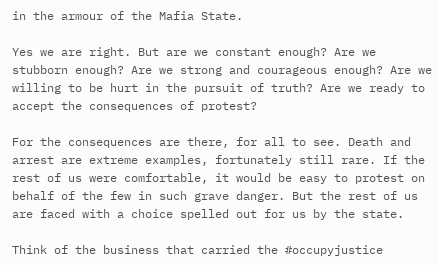in the armour of the Mafia State.

Yes we are right. But are we constant enough? Are we stubborn enough? Are we strong and courageous enough? Are we willing to be hurt in the pursuit of truth? Are we ready to accept the consequences of protest?

For the consequences are there, for all to see. Death and arrest are extreme examples, fortunately still rare. If the rest of us were comfortable, it would be easy to protest on behalf of the few in such grave danger. But the rest of us are faced with a choice spelled out for us by the state.

Think of the business that carried the #occupyjustice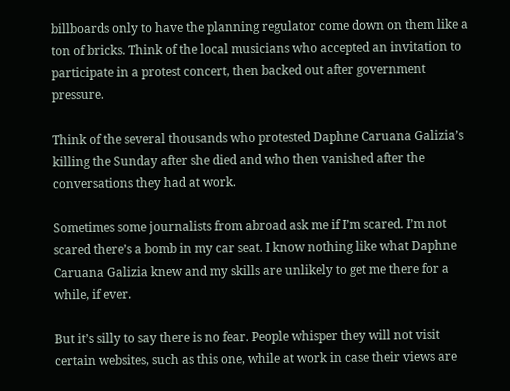billboards only to have the planning regulator come down on them like a ton of bricks. Think of the local musicians who accepted an invitation to participate in a protest concert, then backed out after government pressure.

Think of the several thousands who protested Daphne Caruana Galizia’s killing the Sunday after she died and who then vanished after the conversations they had at work.

Sometimes some journalists from abroad ask me if I’m scared. I’m not scared there’s a bomb in my car seat. I know nothing like what Daphne Caruana Galizia knew and my skills are unlikely to get me there for a while, if ever.

But it’s silly to say there is no fear. People whisper they will not visit certain websites, such as this one, while at work in case their views are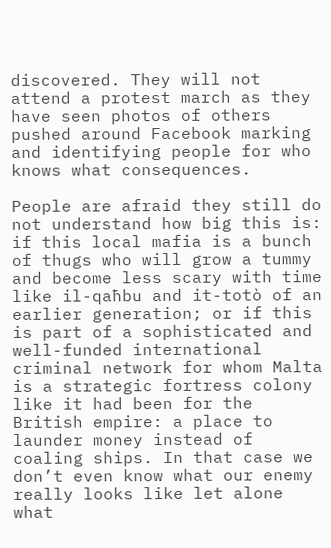discovered. They will not attend a protest march as they have seen photos of others pushed around Facebook marking and identifying people for who knows what consequences.

People are afraid they still do not understand how big this is: if this local mafia is a bunch of thugs who will grow a tummy and become less scary with time like il-qaħbu and it-totò of an earlier generation; or if this is part of a sophisticated and well-funded international criminal network for whom Malta is a strategic fortress colony like it had been for the British empire: a place to launder money instead of coaling ships. In that case we don’t even know what our enemy really looks like let alone what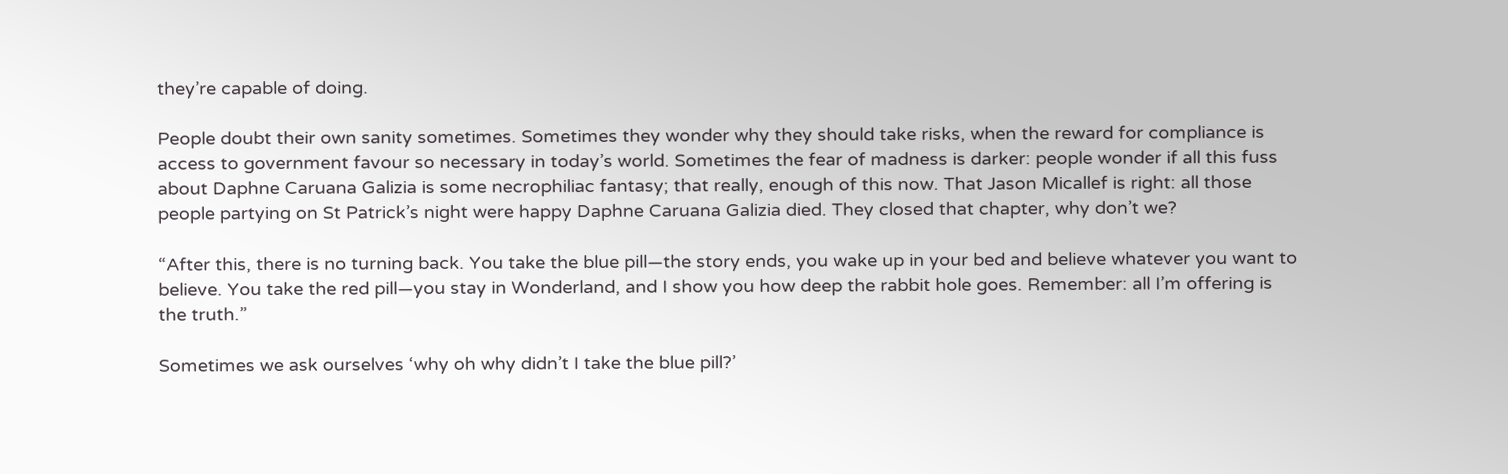they’re capable of doing.

People doubt their own sanity sometimes. Sometimes they wonder why they should take risks, when the reward for compliance is access to government favour so necessary in today’s world. Sometimes the fear of madness is darker: people wonder if all this fuss about Daphne Caruana Galizia is some necrophiliac fantasy; that really, enough of this now. That Jason Micallef is right: all those people partying on St Patrick’s night were happy Daphne Caruana Galizia died. They closed that chapter, why don’t we?

“After this, there is no turning back. You take the blue pill—the story ends, you wake up in your bed and believe whatever you want to believe. You take the red pill—you stay in Wonderland, and I show you how deep the rabbit hole goes. Remember: all I’m offering is the truth.”

Sometimes we ask ourselves ‘why oh why didn’t I take the blue pill?’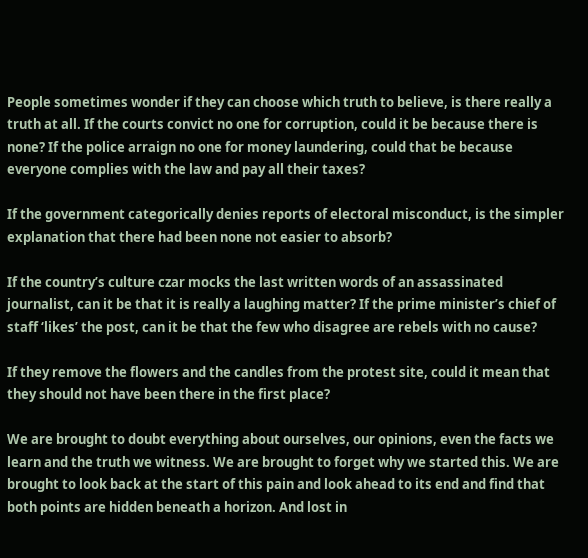People sometimes wonder if they can choose which truth to believe, is there really a truth at all. If the courts convict no one for corruption, could it be because there is none? If the police arraign no one for money laundering, could that be because everyone complies with the law and pay all their taxes?

If the government categorically denies reports of electoral misconduct, is the simpler explanation that there had been none not easier to absorb?

If the country’s culture czar mocks the last written words of an assassinated journalist, can it be that it is really a laughing matter? If the prime minister’s chief of staff ‘likes’ the post, can it be that the few who disagree are rebels with no cause?

If they remove the flowers and the candles from the protest site, could it mean that they should not have been there in the first place?

We are brought to doubt everything about ourselves, our opinions, even the facts we learn and the truth we witness. We are brought to forget why we started this. We are brought to look back at the start of this pain and look ahead to its end and find that both points are hidden beneath a horizon. And lost in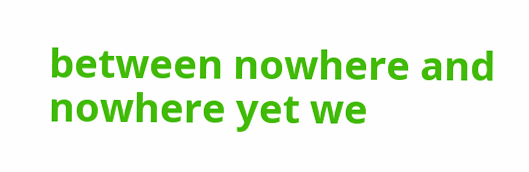between nowhere and nowhere yet we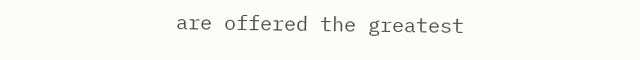are offered the greatest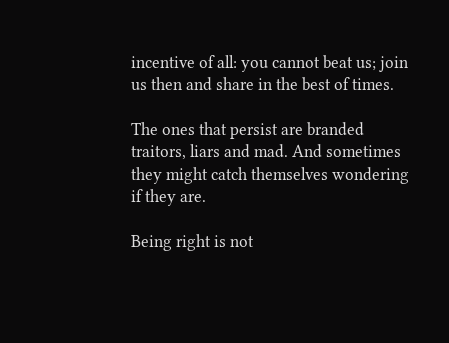incentive of all: you cannot beat us; join us then and share in the best of times.

The ones that persist are branded traitors, liars and mad. And sometimes they might catch themselves wondering if they are.

Being right is not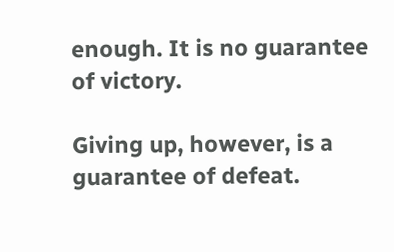enough. It is no guarantee of victory.

Giving up, however, is a guarantee of defeat.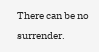There can be no surrender.